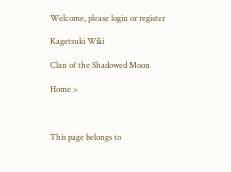Welcome, please login or register

Kagetsuki Wiki

Clan of the Shadowed Moon

Home >



This page belongs to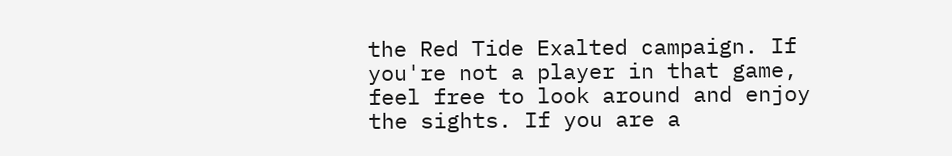the Red Tide Exalted campaign. If you're not a player in that game, feel free to look around and enjoy the sights. If you are a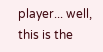player... well, this is the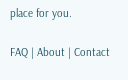place for you.

FAQ | About | Contact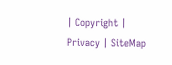| Copyright | Privacy | SiteMap